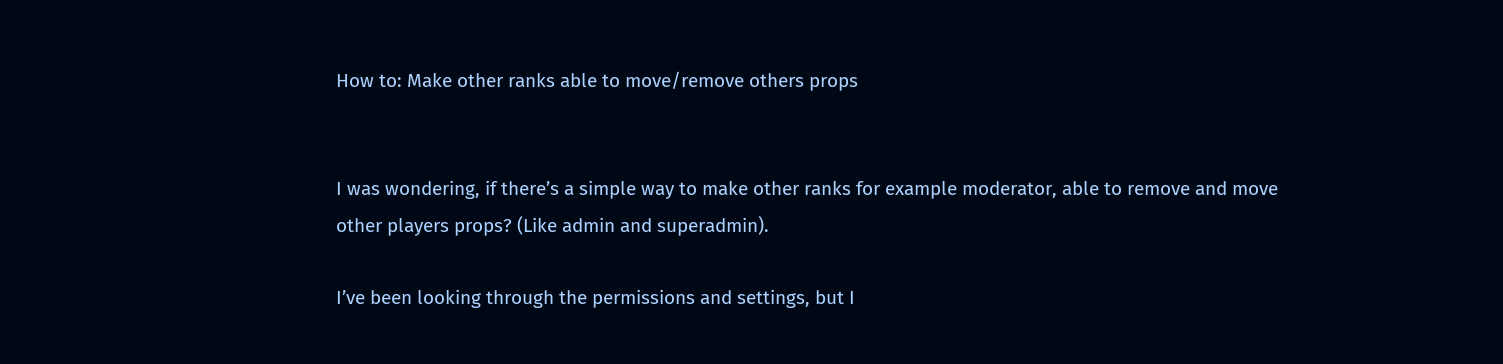How to: Make other ranks able to move/remove others props


I was wondering, if there’s a simple way to make other ranks for example moderator, able to remove and move other players props? (Like admin and superadmin).

I’ve been looking through the permissions and settings, but I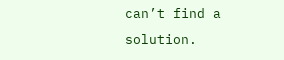can’t find a solution.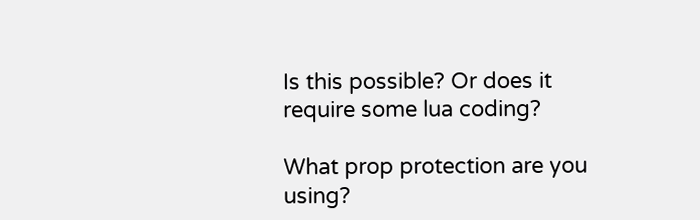Is this possible? Or does it require some lua coding?

What prop protection are you using?